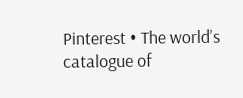Pinterest • The world’s catalogue of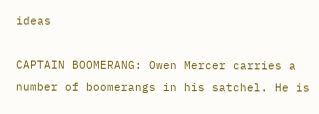ideas

CAPTAIN BOOMERANG: Owen Mercer carries a number of boomerangs in his satchel. He is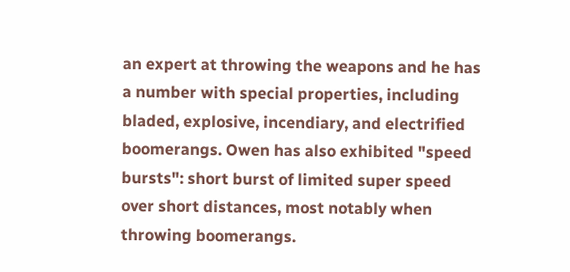an expert at throwing the weapons and he has a number with special properties, including bladed, explosive, incendiary, and electrified boomerangs. Owen has also exhibited "speed bursts": short burst of limited super speed over short distances, most notably when throwing boomerangs.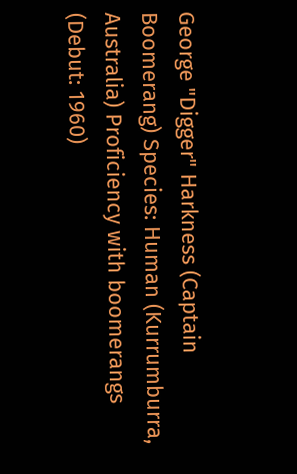George "Digger" Harkness (Captain Boomerang) Species: Human (Kurrumburra, Australia) Proficiency with boomerangs (Debut: 1960)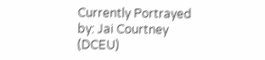Currently Portrayed by: Jai Courtney (DCEU)